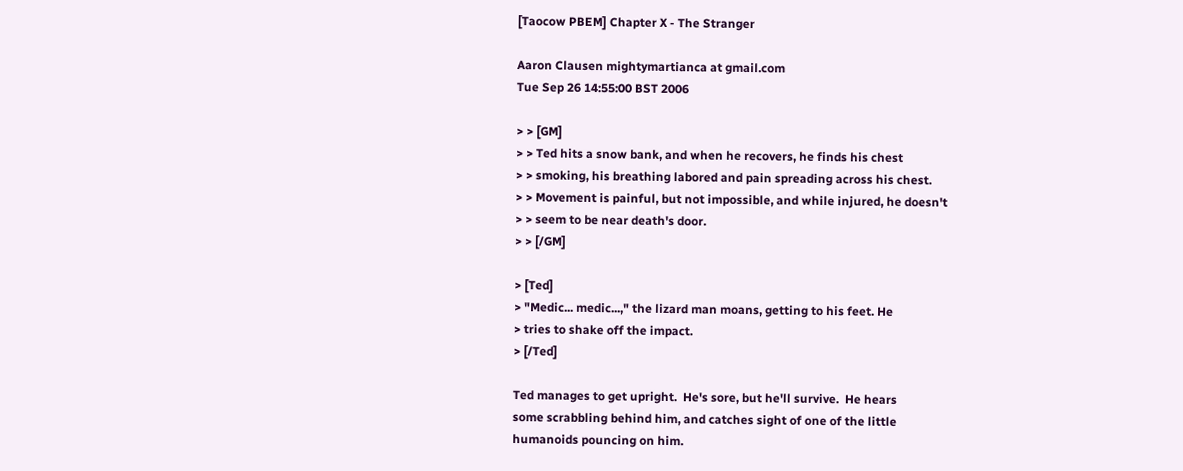[Taocow PBEM] Chapter X - The Stranger

Aaron Clausen mightymartianca at gmail.com
Tue Sep 26 14:55:00 BST 2006

> > [GM]
> > Ted hits a snow bank, and when he recovers, he finds his chest
> > smoking, his breathing labored and pain spreading across his chest.
> > Movement is painful, but not impossible, and while injured, he doesn't
> > seem to be near death's door.
> > [/GM]

> [Ted]
> "Medic... medic...," the lizard man moans, getting to his feet. He
> tries to shake off the impact.
> [/Ted]

Ted manages to get upright.  He's sore, but he'll survive.  He hears
some scrabbling behind him, and catches sight of one of the little
humanoids pouncing on him.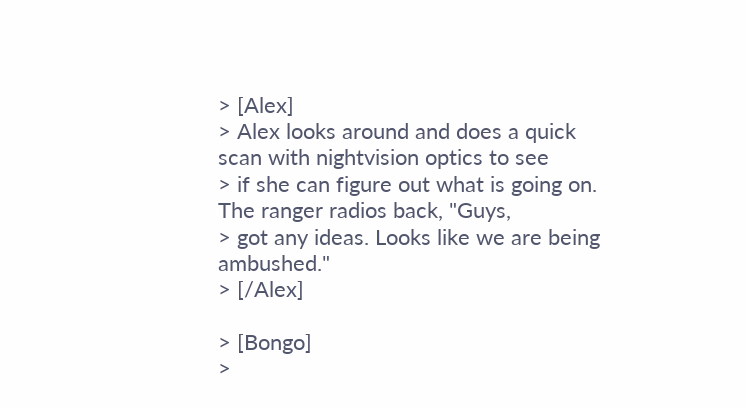> [Alex]
> Alex looks around and does a quick scan with nightvision optics to see
> if she can figure out what is going on. The ranger radios back, "Guys,
> got any ideas. Looks like we are being ambushed."
> [/Alex]

> [Bongo]
>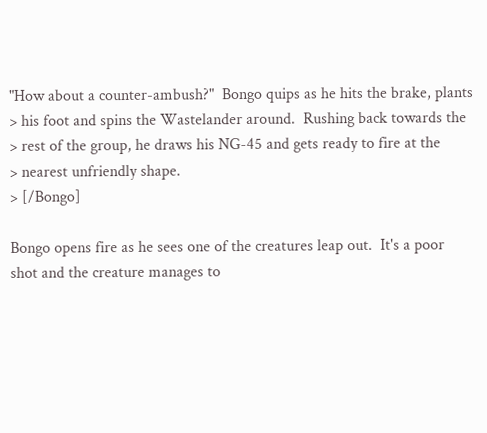"How about a counter-ambush?"  Bongo quips as he hits the brake, plants
> his foot and spins the Wastelander around.  Rushing back towards the
> rest of the group, he draws his NG-45 and gets ready to fire at the
> nearest unfriendly shape.
> [/Bongo]

Bongo opens fire as he sees one of the creatures leap out.  It's a poor
shot and the creature manages to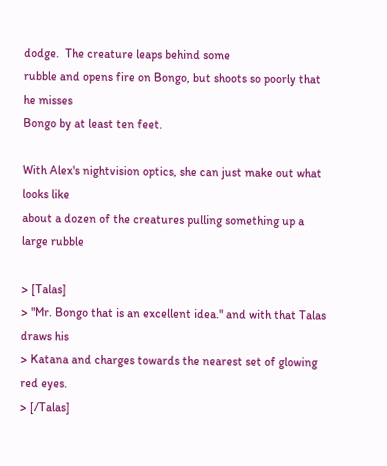dodge.  The creature leaps behind some
rubble and opens fire on Bongo, but shoots so poorly that he misses
Bongo by at least ten feet.

With Alex's nightvision optics, she can just make out what looks like
about a dozen of the creatures pulling something up a large rubble

> [Talas]
> "Mr. Bongo that is an excellent idea." and with that Talas draws his
> Katana and charges towards the nearest set of glowing red eyes.
> [/Talas]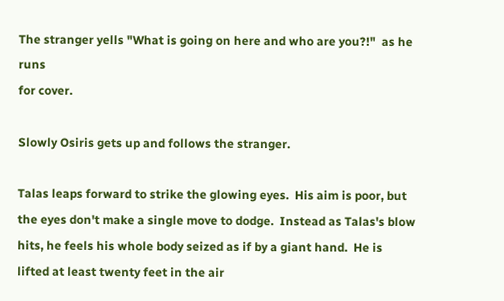The stranger yells "What is going on here and who are you?!"  as he runs
for cover.

Slowly Osiris gets up and follows the stranger.

Talas leaps forward to strike the glowing eyes.  His aim is poor, but
the eyes don't make a single move to dodge.  Instead as Talas's blow
hits, he feels his whole body seized as if by a giant hand.  He is
lifted at least twenty feet in the air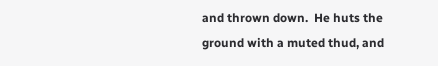and thrown down.  He huts the
ground with a muted thud, and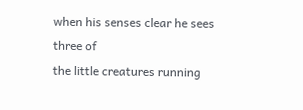when his senses clear he sees three of
the little creatures running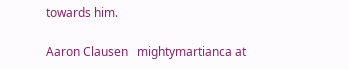towards him.

Aaron Clausen   mightymartianca at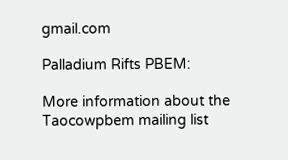gmail.com

Palladium Rifts PBEM:

More information about the Taocowpbem mailing list